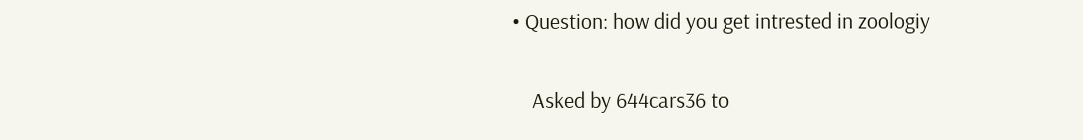• Question: how did you get intrested in zoologiy

    Asked by 644cars36 to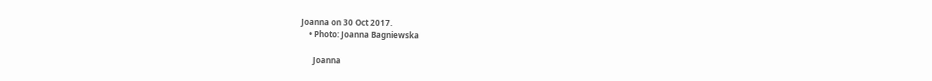Joanna on 30 Oct 2017.
    • Photo: Joanna Bagniewska

      Joanna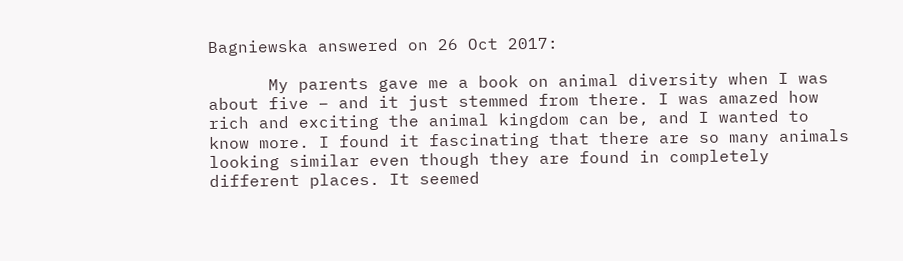Bagniewska answered on 26 Oct 2017:

      My parents gave me a book on animal diversity when I was about five – and it just stemmed from there. I was amazed how rich and exciting the animal kingdom can be, and I wanted to know more. I found it fascinating that there are so many animals looking similar even though they are found in completely different places. It seemed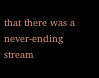that there was a never-ending stream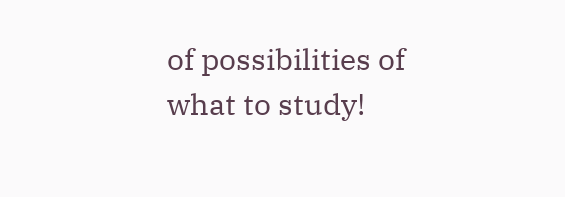of possibilities of what to study!